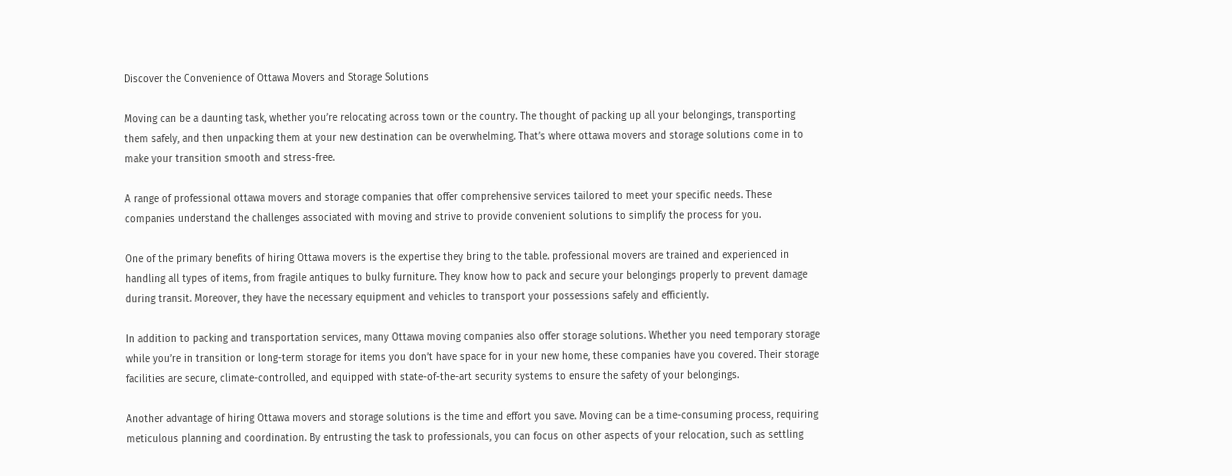Discover the Convenience of Ottawa Movers and Storage Solutions

Moving can be a daunting task, whether you’re relocating across town or the country. The thought of packing up all your belongings, transporting them safely, and then unpacking them at your new destination can be overwhelming. That’s where ottawa movers and storage solutions come in to make your transition smooth and stress-free.

A range of professional ottawa movers and storage companies that offer comprehensive services tailored to meet your specific needs. These companies understand the challenges associated with moving and strive to provide convenient solutions to simplify the process for you.

One of the primary benefits of hiring Ottawa movers is the expertise they bring to the table. professional movers are trained and experienced in handling all types of items, from fragile antiques to bulky furniture. They know how to pack and secure your belongings properly to prevent damage during transit. Moreover, they have the necessary equipment and vehicles to transport your possessions safely and efficiently.

In addition to packing and transportation services, many Ottawa moving companies also offer storage solutions. Whether you need temporary storage while you’re in transition or long-term storage for items you don’t have space for in your new home, these companies have you covered. Their storage facilities are secure, climate-controlled, and equipped with state-of-the-art security systems to ensure the safety of your belongings.

Another advantage of hiring Ottawa movers and storage solutions is the time and effort you save. Moving can be a time-consuming process, requiring meticulous planning and coordination. By entrusting the task to professionals, you can focus on other aspects of your relocation, such as settling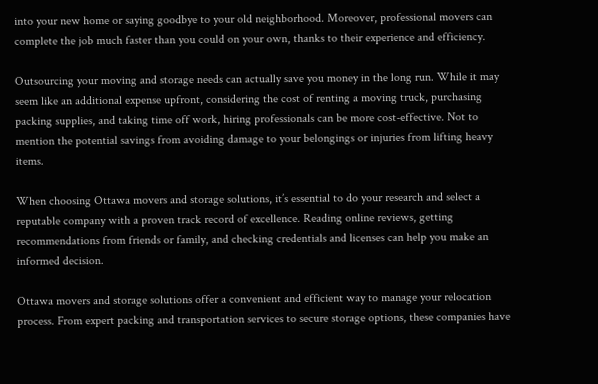into your new home or saying goodbye to your old neighborhood. Moreover, professional movers can complete the job much faster than you could on your own, thanks to their experience and efficiency.

Outsourcing your moving and storage needs can actually save you money in the long run. While it may seem like an additional expense upfront, considering the cost of renting a moving truck, purchasing packing supplies, and taking time off work, hiring professionals can be more cost-effective. Not to mention the potential savings from avoiding damage to your belongings or injuries from lifting heavy items.

When choosing Ottawa movers and storage solutions, it’s essential to do your research and select a reputable company with a proven track record of excellence. Reading online reviews, getting recommendations from friends or family, and checking credentials and licenses can help you make an informed decision.

Ottawa movers and storage solutions offer a convenient and efficient way to manage your relocation process. From expert packing and transportation services to secure storage options, these companies have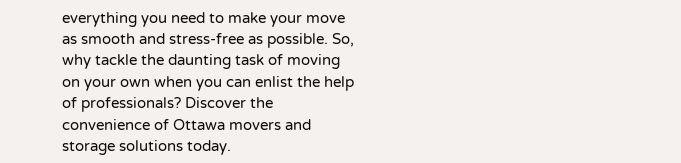everything you need to make your move as smooth and stress-free as possible. So, why tackle the daunting task of moving on your own when you can enlist the help of professionals? Discover the convenience of Ottawa movers and storage solutions today.